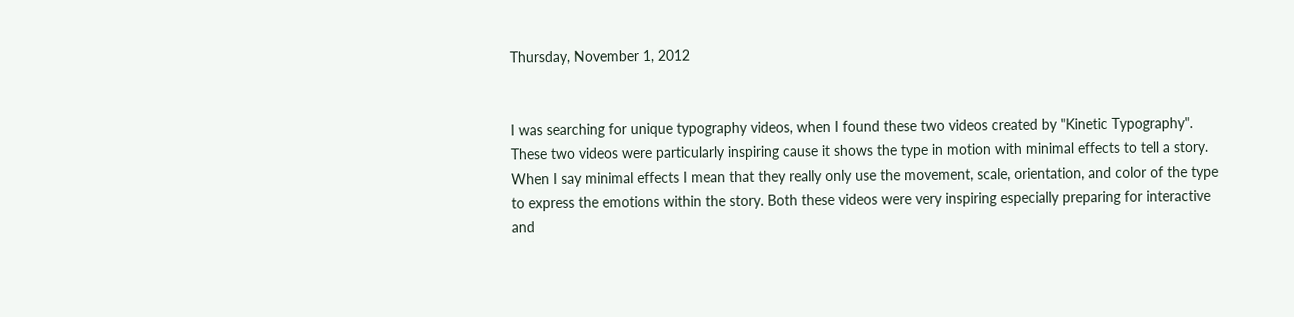Thursday, November 1, 2012


I was searching for unique typography videos, when I found these two videos created by "Kinetic Typography". These two videos were particularly inspiring cause it shows the type in motion with minimal effects to tell a story. When I say minimal effects I mean that they really only use the movement, scale, orientation, and color of the type to express the emotions within the story. Both these videos were very inspiring especially preparing for interactive and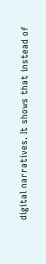digital narratives. It shows that instead of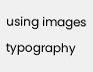using images typography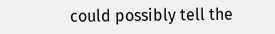could possibly tell the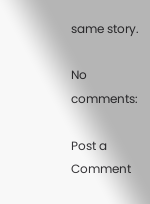same story.

No comments:

Post a Comment